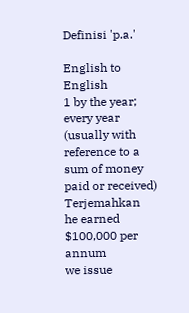Definisi 'p.a.'

English to English
1 by the year; every year (usually with reference to a sum of money paid or received) Terjemahkan
he earned $100,000 per annum
we issue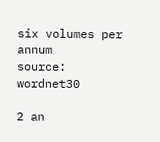six volumes per annum
source: wordnet30

2 an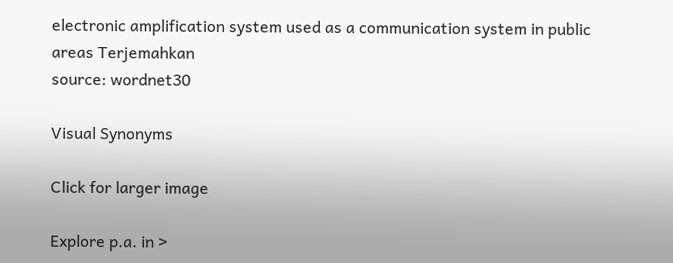electronic amplification system used as a communication system in public areas Terjemahkan
source: wordnet30

Visual Synonyms

Click for larger image

Explore p.a. in >